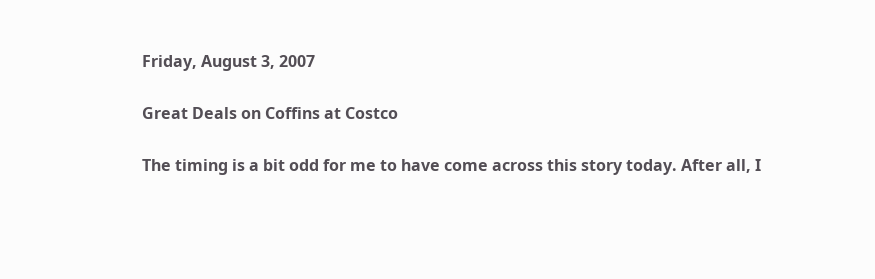Friday, August 3, 2007

Great Deals on Coffins at Costco

The timing is a bit odd for me to have come across this story today. After all, I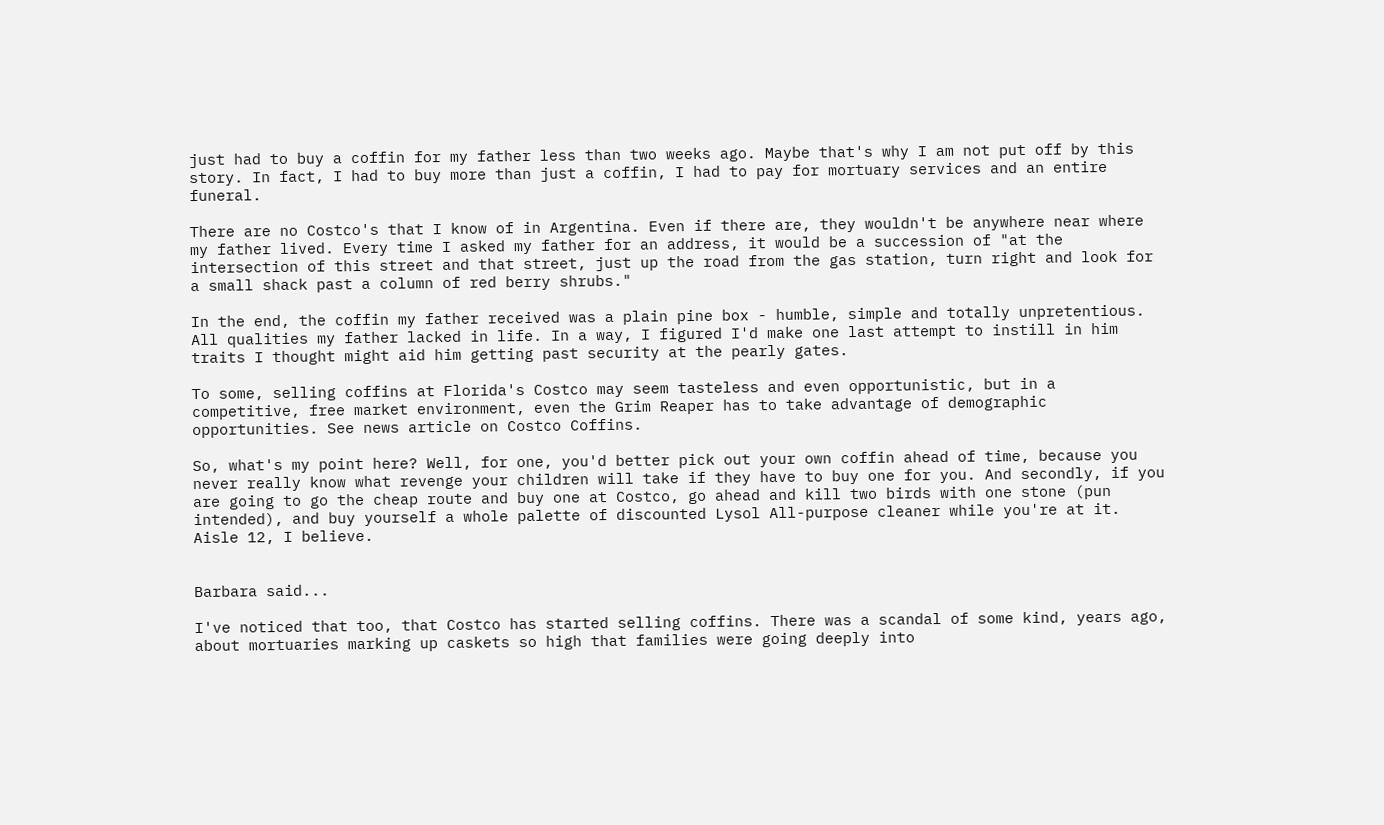just had to buy a coffin for my father less than two weeks ago. Maybe that's why I am not put off by this story. In fact, I had to buy more than just a coffin, I had to pay for mortuary services and an entire funeral.

There are no Costco's that I know of in Argentina. Even if there are, they wouldn't be anywhere near where my father lived. Every time I asked my father for an address, it would be a succession of "at the intersection of this street and that street, just up the road from the gas station, turn right and look for a small shack past a column of red berry shrubs."

In the end, the coffin my father received was a plain pine box - humble, simple and totally unpretentious. All qualities my father lacked in life. In a way, I figured I'd make one last attempt to instill in him traits I thought might aid him getting past security at the pearly gates.

To some, selling coffins at Florida's Costco may seem tasteless and even opportunistic, but in a competitive, free market environment, even the Grim Reaper has to take advantage of demographic opportunities. See news article on Costco Coffins.

So, what's my point here? Well, for one, you'd better pick out your own coffin ahead of time, because you never really know what revenge your children will take if they have to buy one for you. And secondly, if you are going to go the cheap route and buy one at Costco, go ahead and kill two birds with one stone (pun intended), and buy yourself a whole palette of discounted Lysol All-purpose cleaner while you're at it. Aisle 12, I believe.


Barbara said...

I've noticed that too, that Costco has started selling coffins. There was a scandal of some kind, years ago, about mortuaries marking up caskets so high that families were going deeply into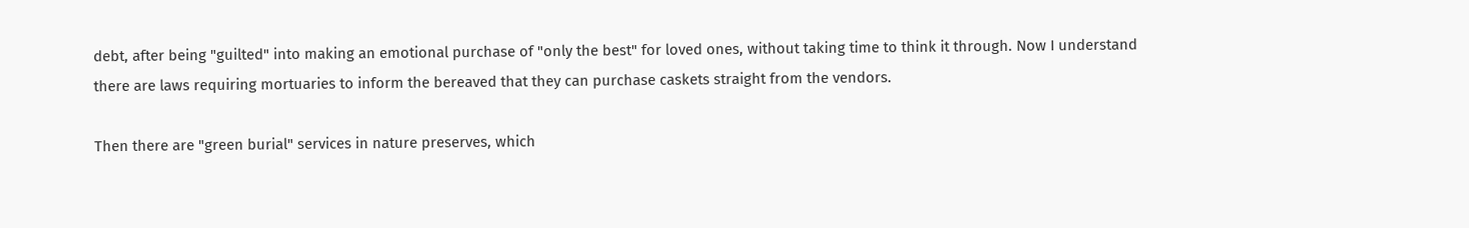debt, after being "guilted" into making an emotional purchase of "only the best" for loved ones, without taking time to think it through. Now I understand there are laws requiring mortuaries to inform the bereaved that they can purchase caskets straight from the vendors.

Then there are "green burial" services in nature preserves, which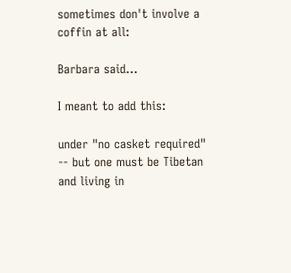sometimes don't involve a coffin at all:

Barbara said...

I meant to add this:

under "no casket required" -- but one must be Tibetan and living in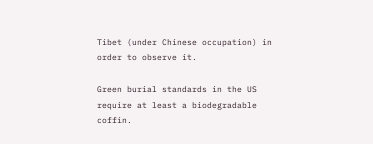Tibet (under Chinese occupation) in order to observe it.

Green burial standards in the US require at least a biodegradable coffin.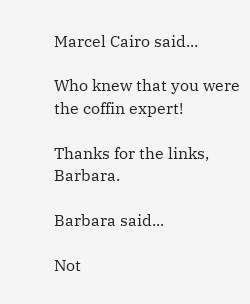Marcel Cairo said...

Who knew that you were the coffin expert!

Thanks for the links, Barbara.

Barbara said...

Not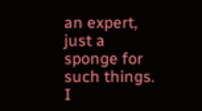an expert, just a sponge for such things. I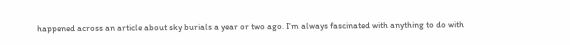happened across an article about sky burials a year or two ago. I'm always fascinated with anything to do with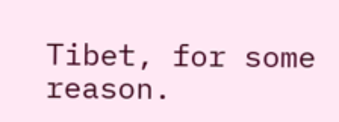Tibet, for some reason.